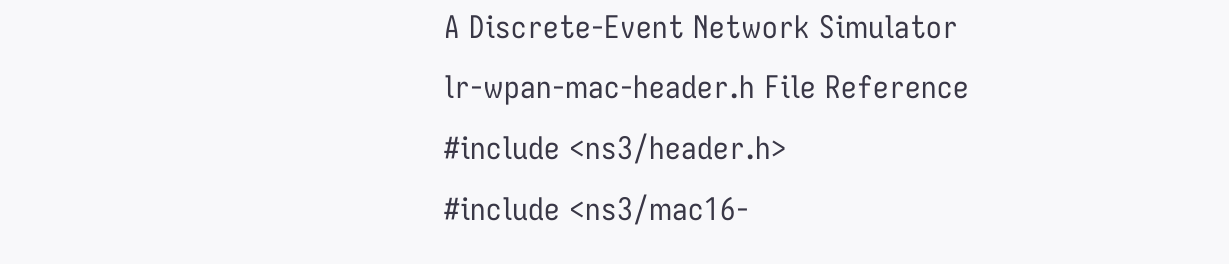A Discrete-Event Network Simulator
lr-wpan-mac-header.h File Reference
#include <ns3/header.h>
#include <ns3/mac16-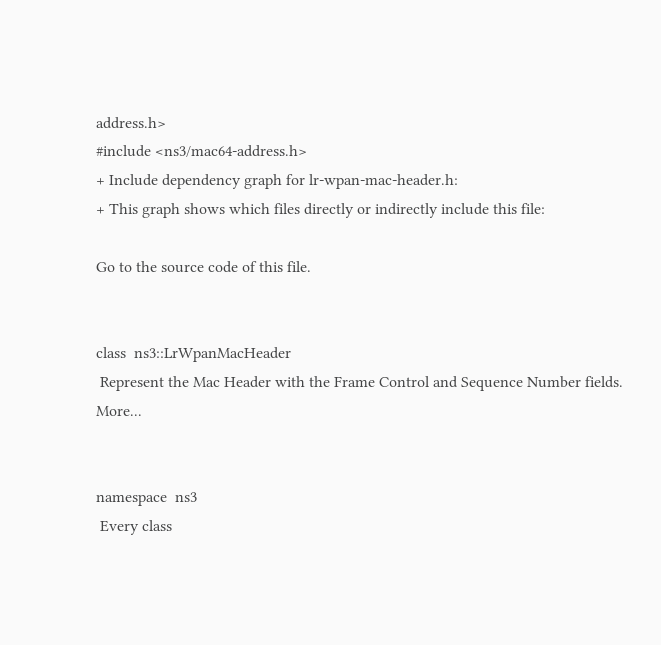address.h>
#include <ns3/mac64-address.h>
+ Include dependency graph for lr-wpan-mac-header.h:
+ This graph shows which files directly or indirectly include this file:

Go to the source code of this file.


class  ns3::LrWpanMacHeader
 Represent the Mac Header with the Frame Control and Sequence Number fields. More...


namespace  ns3
 Every class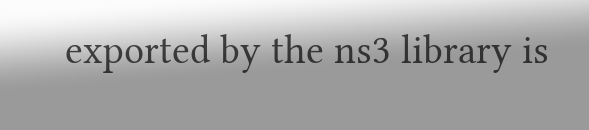exported by the ns3 library is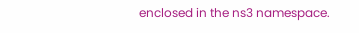enclosed in the ns3 namespace.